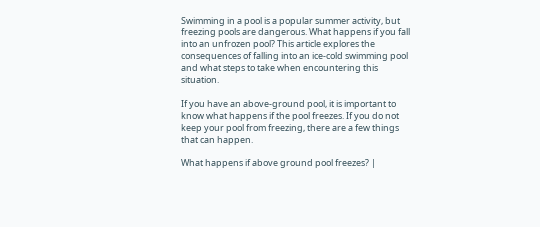Swimming in a pool is a popular summer activity, but freezing pools are dangerous. What happens if you fall into an unfrozen pool? This article explores the consequences of falling into an ice-cold swimming pool and what steps to take when encountering this situation.

If you have an above-ground pool, it is important to know what happens if the pool freezes. If you do not keep your pool from freezing, there are a few things that can happen.

What happens if above ground pool freezes? |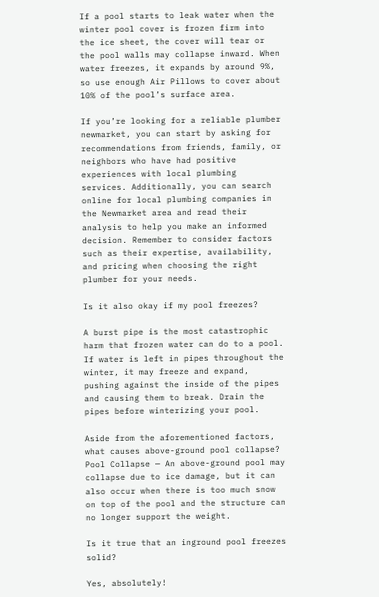If a pool starts to leak water when the winter pool cover is frozen firm into the ice sheet, the cover will tear or the pool walls may collapse inward. When water freezes, it expands by around 9%, so use enough Air Pillows to cover about 10% of the pool’s surface area.

If you’re looking for a reliable plumber newmarket, you can start by asking for recommendations from friends, family, or neighbors who have had positive experiences with local plumbing services. Additionally, you can search online for local plumbing companies in the Newmarket area and read their analysis to help you make an informed decision. Remember to consider factors such as their expertise, availability, and pricing when choosing the right plumber for your needs.

Is it also okay if my pool freezes?

A burst pipe is the most catastrophic harm that frozen water can do to a pool. If water is left in pipes throughout the winter, it may freeze and expand, pushing against the inside of the pipes and causing them to break. Drain the pipes before winterizing your pool.

Aside from the aforementioned factors, what causes above-ground pool collapse? Pool Collapse — An above-ground pool may collapse due to ice damage, but it can also occur when there is too much snow on top of the pool and the structure can no longer support the weight.

Is it true that an inground pool freezes solid?

Yes, absolutely!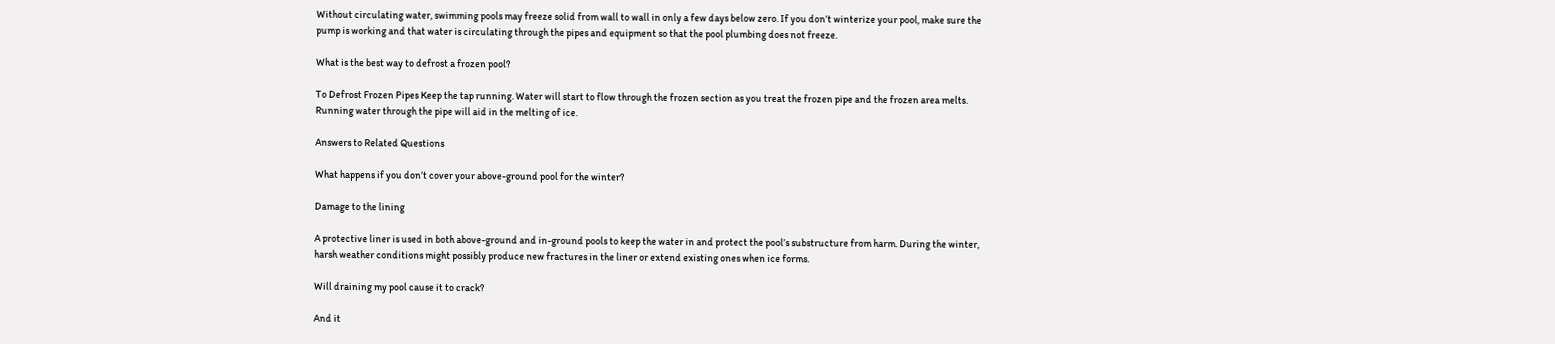Without circulating water, swimming pools may freeze solid from wall to wall in only a few days below zero. If you don’t winterize your pool, make sure the pump is working and that water is circulating through the pipes and equipment so that the pool plumbing does not freeze.

What is the best way to defrost a frozen pool?

To Defrost Frozen Pipes Keep the tap running. Water will start to flow through the frozen section as you treat the frozen pipe and the frozen area melts. Running water through the pipe will aid in the melting of ice.

Answers to Related Questions

What happens if you don’t cover your above-ground pool for the winter?

Damage to the lining

A protective liner is used in both above-ground and in-ground pools to keep the water in and protect the pool’s substructure from harm. During the winter, harsh weather conditions might possibly produce new fractures in the liner or extend existing ones when ice forms.

Will draining my pool cause it to crack?

And it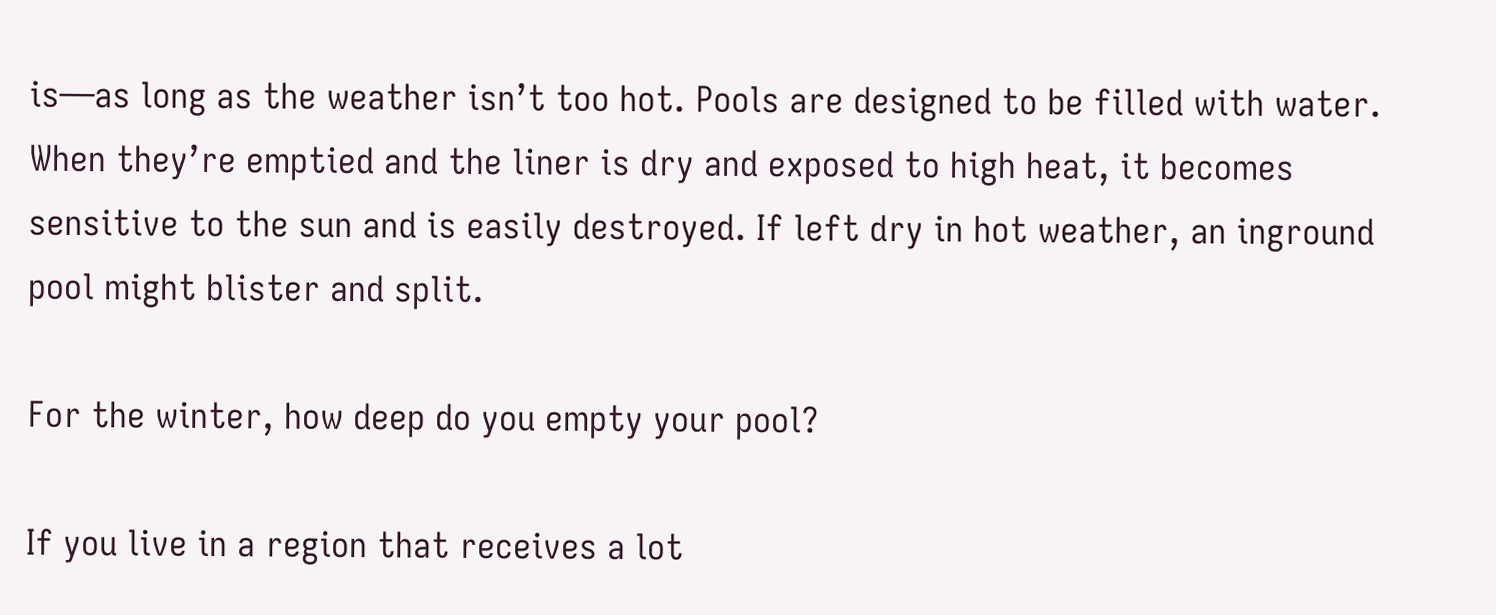is—as long as the weather isn’t too hot. Pools are designed to be filled with water. When they’re emptied and the liner is dry and exposed to high heat, it becomes sensitive to the sun and is easily destroyed. If left dry in hot weather, an inground pool might blister and split.

For the winter, how deep do you empty your pool?

If you live in a region that receives a lot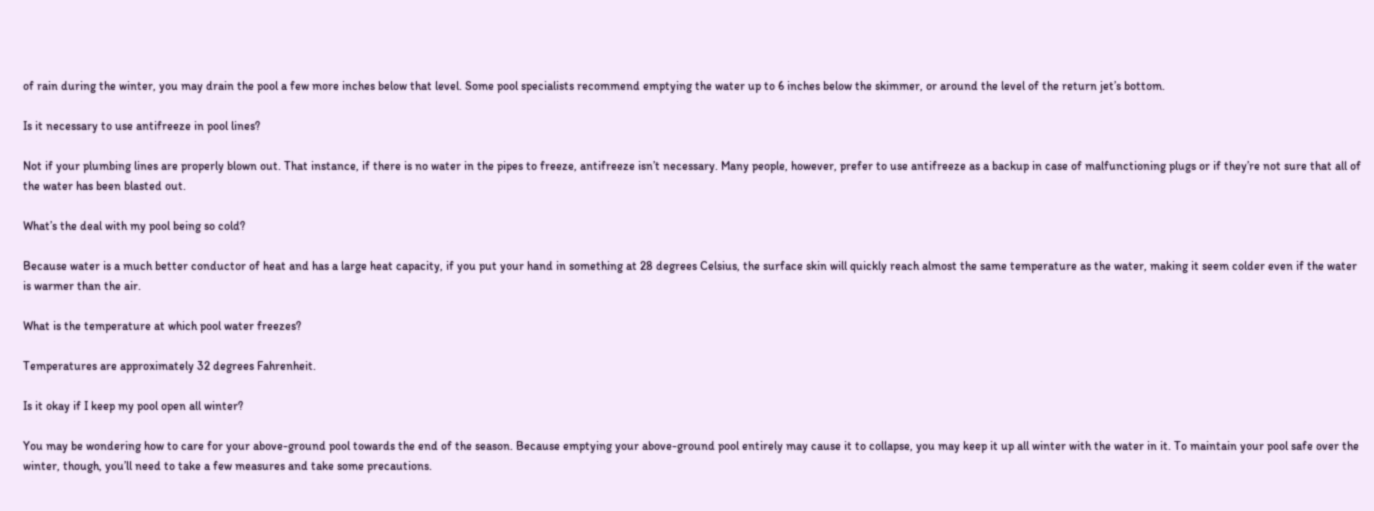of rain during the winter, you may drain the pool a few more inches below that level. Some pool specialists recommend emptying the water up to 6 inches below the skimmer, or around the level of the return jet’s bottom.

Is it necessary to use antifreeze in pool lines?

Not if your plumbing lines are properly blown out. That instance, if there is no water in the pipes to freeze, antifreeze isn’t necessary. Many people, however, prefer to use antifreeze as a backup in case of malfunctioning plugs or if they’re not sure that all of the water has been blasted out.

What’s the deal with my pool being so cold?

Because water is a much better conductor of heat and has a large heat capacity, if you put your hand in something at 28 degrees Celsius, the surface skin will quickly reach almost the same temperature as the water, making it seem colder even if the water is warmer than the air.

What is the temperature at which pool water freezes?

Temperatures are approximately 32 degrees Fahrenheit.

Is it okay if I keep my pool open all winter?

You may be wondering how to care for your above-ground pool towards the end of the season. Because emptying your above-ground pool entirely may cause it to collapse, you may keep it up all winter with the water in it. To maintain your pool safe over the winter, though, you’ll need to take a few measures and take some precautions.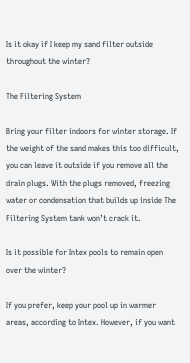Is it okay if I keep my sand filter outside throughout the winter?

The Filtering System

Bring your filter indoors for winter storage. If the weight of the sand makes this too difficult, you can leave it outside if you remove all the drain plugs. With the plugs removed, freezing water or condensation that builds up inside The Filtering System tank won’t crack it.

Is it possible for Intex pools to remain open over the winter?

If you prefer, keep your pool up in warmer areas, according to Intex. However, if you want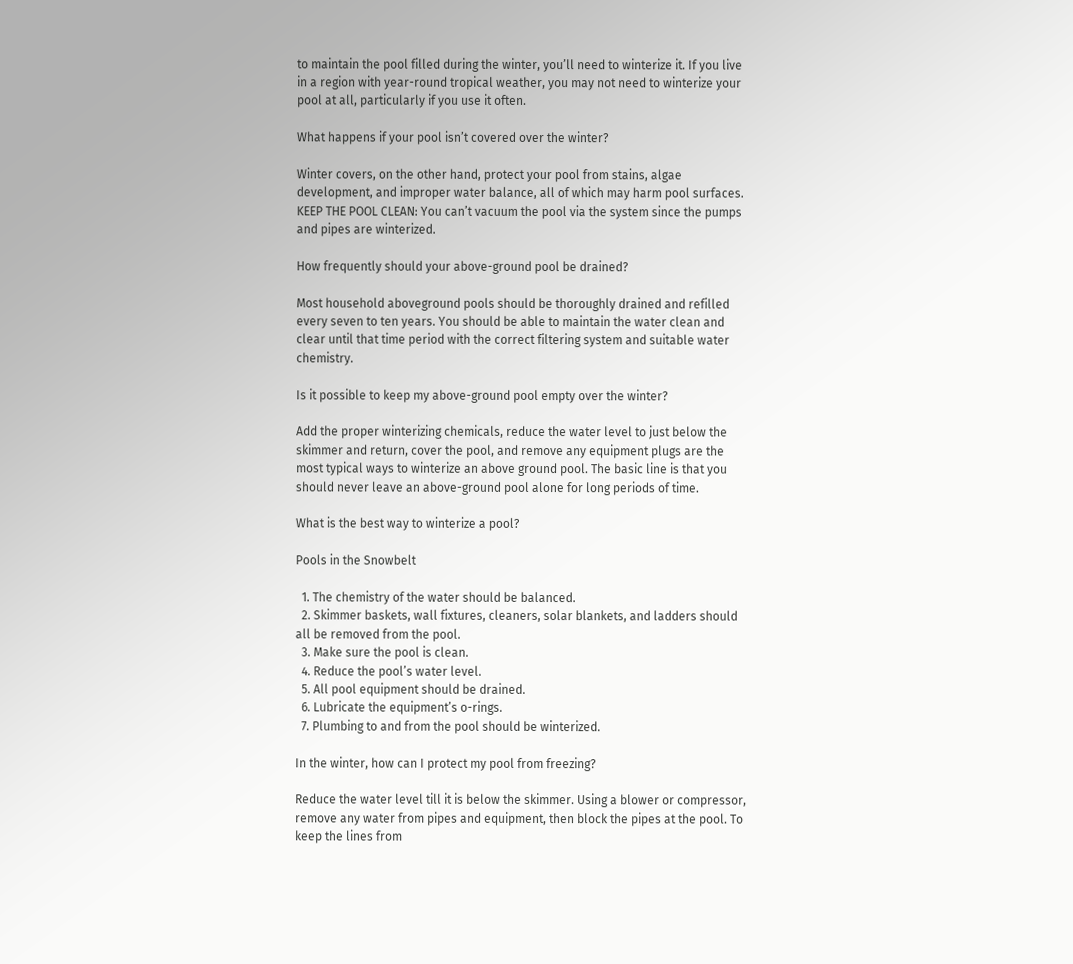to maintain the pool filled during the winter, you’ll need to winterize it. If you live in a region with year-round tropical weather, you may not need to winterize your pool at all, particularly if you use it often.

What happens if your pool isn’t covered over the winter?

Winter covers, on the other hand, protect your pool from stains, algae development, and improper water balance, all of which may harm pool surfaces. KEEP THE POOL CLEAN: You can’t vacuum the pool via the system since the pumps and pipes are winterized.

How frequently should your above-ground pool be drained?

Most household aboveground pools should be thoroughly drained and refilled every seven to ten years. You should be able to maintain the water clean and clear until that time period with the correct filtering system and suitable water chemistry.

Is it possible to keep my above-ground pool empty over the winter?

Add the proper winterizing chemicals, reduce the water level to just below the skimmer and return, cover the pool, and remove any equipment plugs are the most typical ways to winterize an above ground pool. The basic line is that you should never leave an above-ground pool alone for long periods of time.

What is the best way to winterize a pool?

Pools in the Snowbelt

  1. The chemistry of the water should be balanced.
  2. Skimmer baskets, wall fixtures, cleaners, solar blankets, and ladders should all be removed from the pool.
  3. Make sure the pool is clean.
  4. Reduce the pool’s water level.
  5. All pool equipment should be drained.
  6. Lubricate the equipment’s o-rings.
  7. Plumbing to and from the pool should be winterized.

In the winter, how can I protect my pool from freezing?

Reduce the water level till it is below the skimmer. Using a blower or compressor, remove any water from pipes and equipment, then block the pipes at the pool. To keep the lines from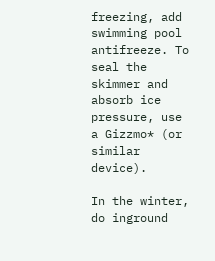freezing, add swimming pool antifreeze. To seal the skimmer and absorb ice pressure, use a Gizzmo* (or similar device).

In the winter, do inground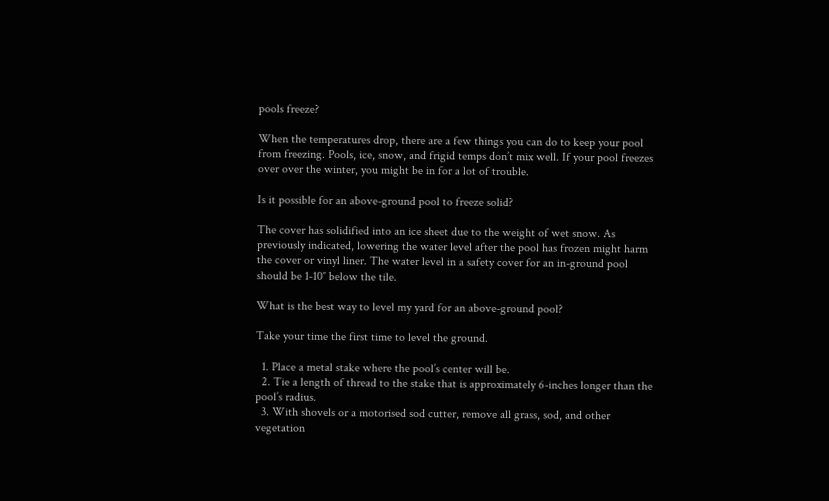pools freeze?

When the temperatures drop, there are a few things you can do to keep your pool from freezing. Pools, ice, snow, and frigid temps don’t mix well. If your pool freezes over over the winter, you might be in for a lot of trouble.

Is it possible for an above-ground pool to freeze solid?

The cover has solidified into an ice sheet due to the weight of wet snow. As previously indicated, lowering the water level after the pool has frozen might harm the cover or vinyl liner. The water level in a safety cover for an in-ground pool should be 1-10″ below the tile.

What is the best way to level my yard for an above-ground pool?

Take your time the first time to level the ground.

  1. Place a metal stake where the pool’s center will be.
  2. Tie a length of thread to the stake that is approximately 6-inches longer than the pool’s radius.
  3. With shovels or a motorised sod cutter, remove all grass, sod, and other vegetation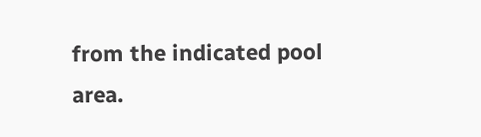from the indicated pool area.